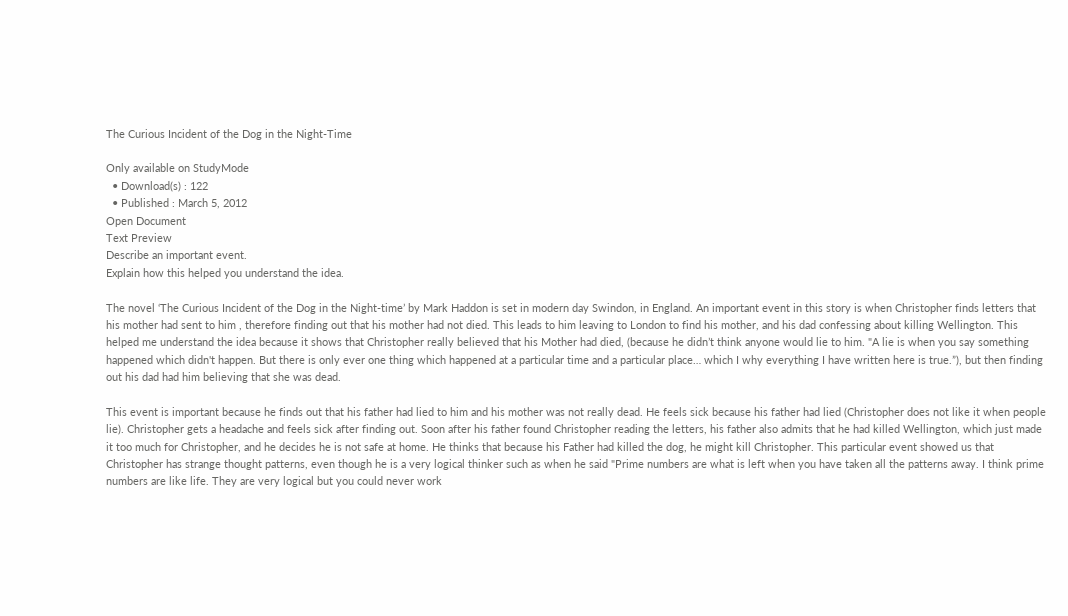The Curious Incident of the Dog in the Night-Time

Only available on StudyMode
  • Download(s) : 122
  • Published : March 5, 2012
Open Document
Text Preview
Describe an important event.
Explain how this helped you understand the idea.

The novel ‘The Curious Incident of the Dog in the Night-time’ by Mark Haddon is set in modern day Swindon, in England. An important event in this story is when Christopher finds letters that his mother had sent to him , therefore finding out that his mother had not died. This leads to him leaving to London to find his mother, and his dad confessing about killing Wellington. This helped me understand the idea because it shows that Christopher really believed that his Mother had died, (because he didn’t think anyone would lie to him. "A lie is when you say something happened which didn't happen. But there is only ever one thing which happened at a particular time and a particular place… which I why everything I have written here is true.”), but then finding out his dad had him believing that she was dead.

This event is important because he finds out that his father had lied to him and his mother was not really dead. He feels sick because his father had lied (Christopher does not like it when people lie). Christopher gets a headache and feels sick after finding out. Soon after his father found Christopher reading the letters, his father also admits that he had killed Wellington, which just made it too much for Christopher, and he decides he is not safe at home. He thinks that because his Father had killed the dog, he might kill Christopher. This particular event showed us that Christopher has strange thought patterns, even though he is a very logical thinker such as when he said "Prime numbers are what is left when you have taken all the patterns away. I think prime numbers are like life. They are very logical but you could never work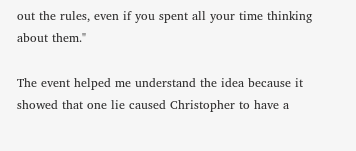out the rules, even if you spent all your time thinking about them."

The event helped me understand the idea because it showed that one lie caused Christopher to have a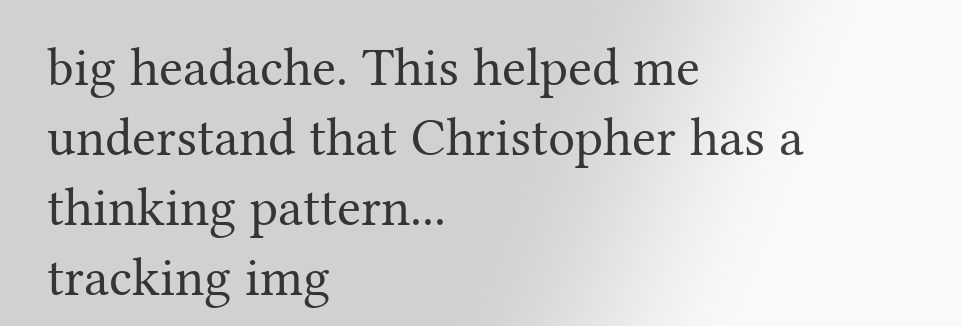big headache. This helped me understand that Christopher has a thinking pattern...
tracking img